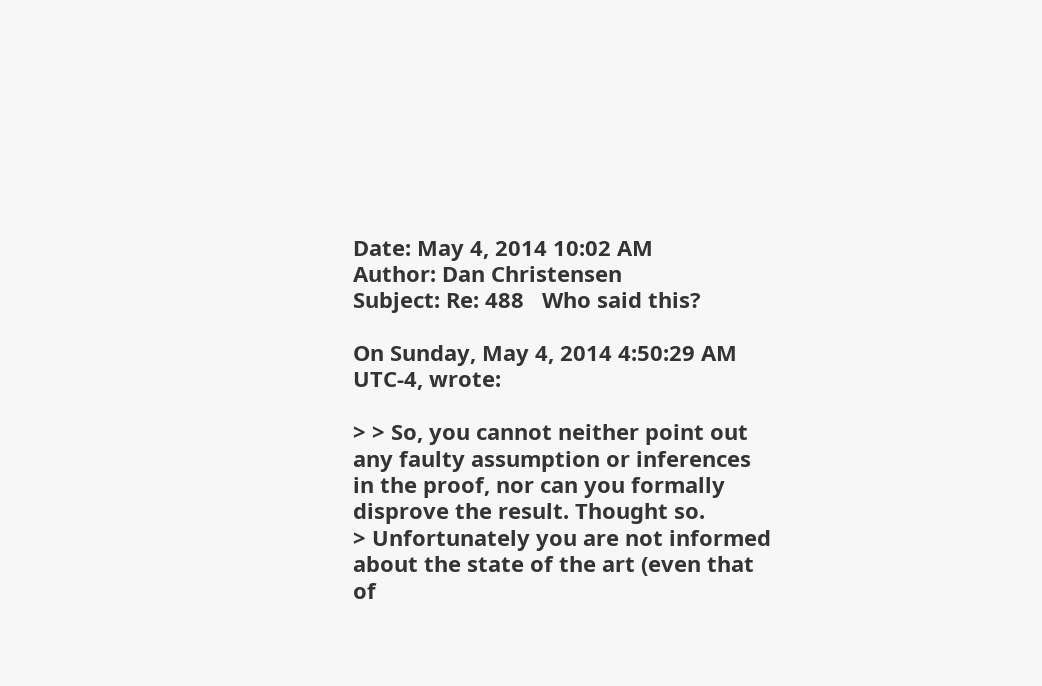Date: May 4, 2014 10:02 AM
Author: Dan Christensen
Subject: Re: 488   Who said this?

On Sunday, May 4, 2014 4:50:29 AM UTC-4, wrote:

> > So, you cannot neither point out any faulty assumption or inferences in the proof, nor can you formally disprove the result. Thought so.
> Unfortunately you are not informed about the state of the art (even that of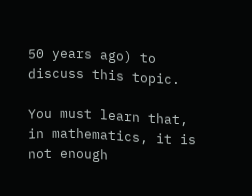50 years ago) to discuss this topic.

You must learn that, in mathematics, it is not enough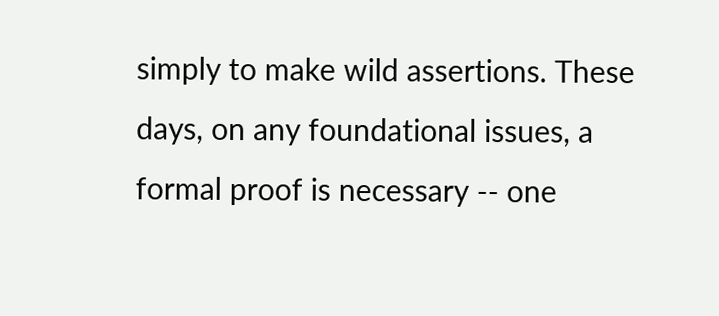simply to make wild assertions. These days, on any foundational issues, a formal proof is necessary -- one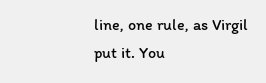line, one rule, as Virgil put it. You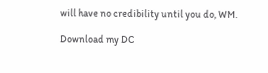will have no credibility until you do, WM.

Download my DC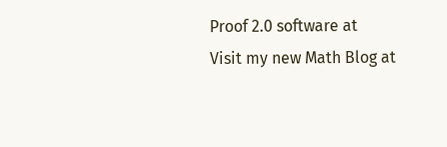Proof 2.0 software at
Visit my new Math Blog at